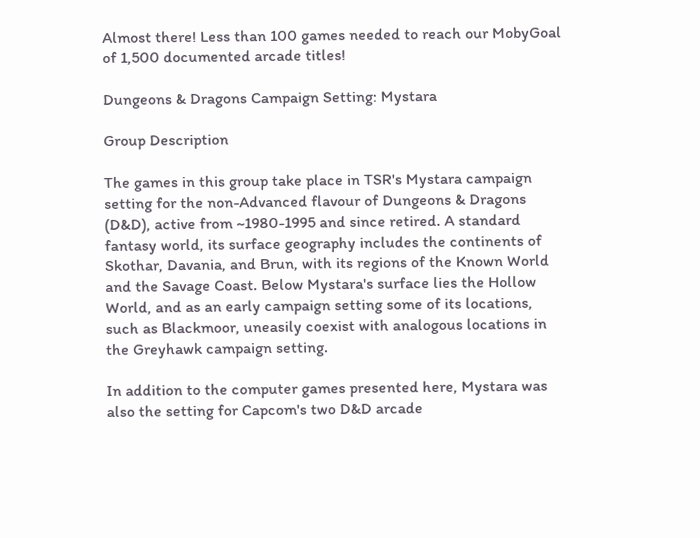Almost there! Less than 100 games needed to reach our MobyGoal of 1,500 documented arcade titles!

Dungeons & Dragons Campaign Setting: Mystara

Group Description

The games in this group take place in TSR's Mystara campaign setting for the non-Advanced flavour of Dungeons & Dragons (D&D), active from ~1980-1995 and since retired. A standard fantasy world, its surface geography includes the continents of Skothar, Davania, and Brun, with its regions of the Known World and the Savage Coast. Below Mystara's surface lies the Hollow World, and as an early campaign setting some of its locations, such as Blackmoor, uneasily coexist with analogous locations in the Greyhawk campaign setting.

In addition to the computer games presented here, Mystara was also the setting for Capcom's two D&D arcade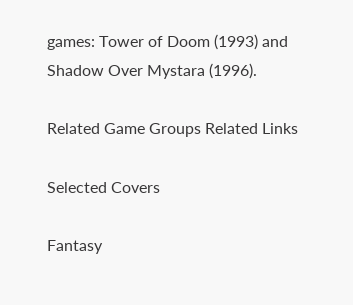games: Tower of Doom (1993) and Shadow Over Mystara (1996).

Related Game Groups Related Links

Selected Covers

Fantasy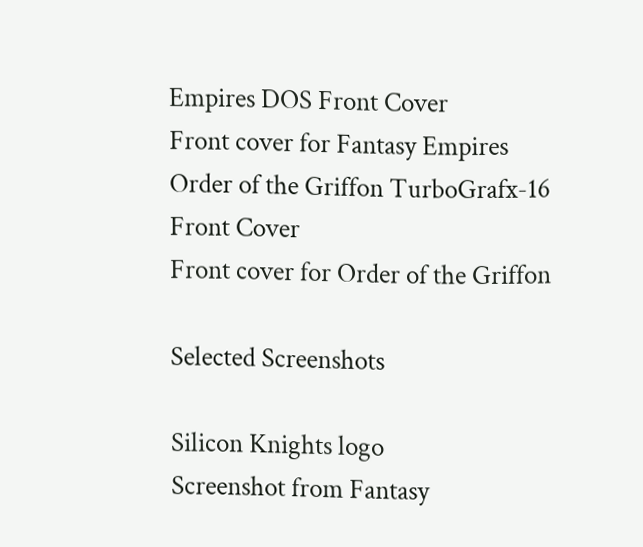Empires DOS Front Cover
Front cover for Fantasy Empires
Order of the Griffon TurboGrafx-16 Front Cover
Front cover for Order of the Griffon

Selected Screenshots

Silicon Knights logo
Screenshot from Fantasy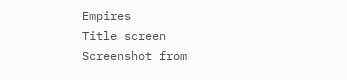Empires
Title screen
Screenshot from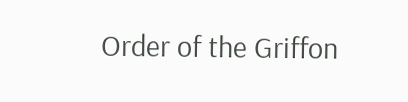Order of the Griffon